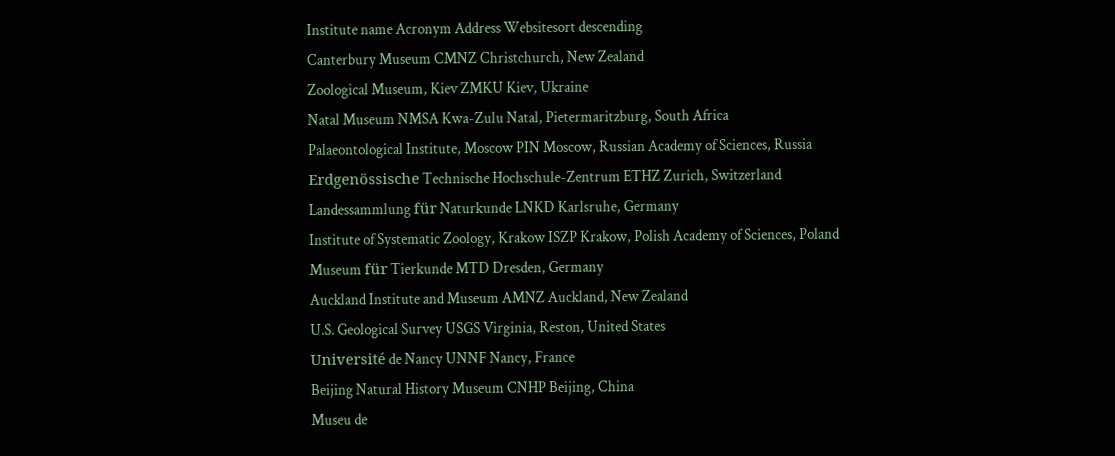Institute name Acronym Address Websitesort descending
Canterbury Museum CMNZ Christchurch, New Zealand
Zoological Museum, Kiev ZMKU Kiev, Ukraine
Natal Museum NMSA Kwa-Zulu Natal, Pietermaritzburg, South Africa
Palaeontological Institute, Moscow PIN Moscow, Russian Academy of Sciences, Russia
Erdgenössische Technische Hochschule-Zentrum ETHZ Zurich, Switzerland
Landessammlung für Naturkunde LNKD Karlsruhe, Germany
Institute of Systematic Zoology, Krakow ISZP Krakow, Polish Academy of Sciences, Poland
Museum für Tierkunde MTD Dresden, Germany
Auckland Institute and Museum AMNZ Auckland, New Zealand
U.S. Geological Survey USGS Virginia, Reston, United States
Université de Nancy UNNF Nancy, France
Beijing Natural History Museum CNHP Beijing, China
Museu de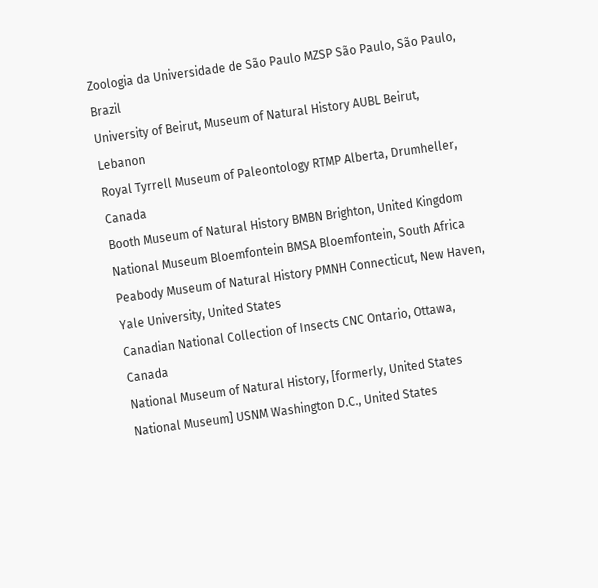Zoologia da Universidade de São Paulo MZSP São Paulo, São Paulo, Brazil
University of Beirut, Museum of Natural History AUBL Beirut, Lebanon
Royal Tyrrell Museum of Paleontology RTMP Alberta, Drumheller, Canada
Booth Museum of Natural History BMBN Brighton, United Kingdom
National Museum Bloemfontein BMSA Bloemfontein, South Africa
Peabody Museum of Natural History PMNH Connecticut, New Haven, Yale University, United States
Canadian National Collection of Insects CNC Ontario, Ottawa, Canada
National Museum of Natural History, [formerly, United States National Museum] USNM Washington D.C., United States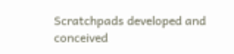Scratchpads developed and conceived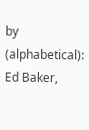by (alphabetical): Ed Baker,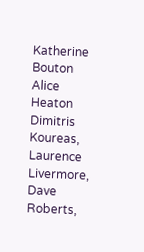Katherine Bouton Alice Heaton Dimitris Koureas, Laurence Livermore, Dave Roberts,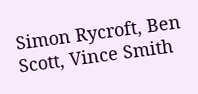Simon Rycroft, Ben Scott, Vince Smith